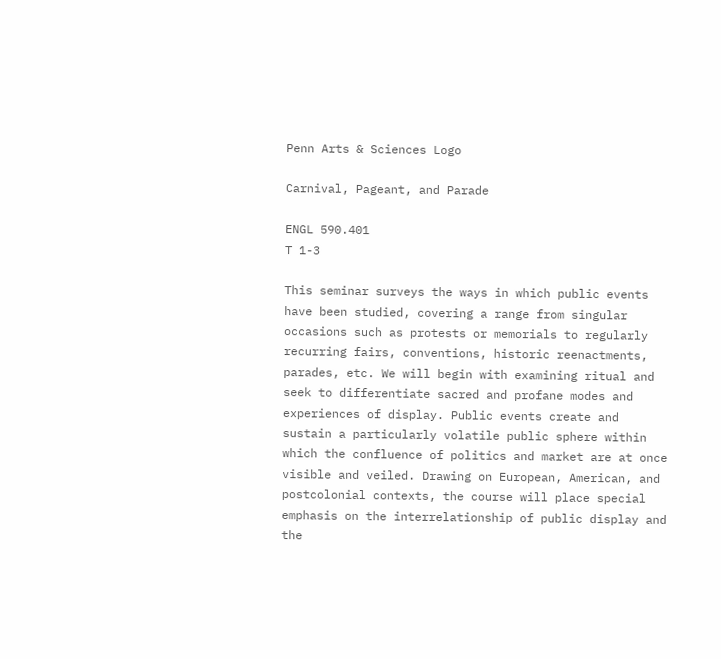Penn Arts & Sciences Logo

Carnival, Pageant, and Parade

ENGL 590.401
T 1-3

This seminar surveys the ways in which public events have been studied, covering a range from singular occasions such as protests or memorials to regularly recurring fairs, conventions, historic reenactments, parades, etc. We will begin with examining ritual and seek to differentiate sacred and profane modes and experiences of display. Public events create and sustain a particularly volatile public sphere within which the confluence of politics and market are at once visible and veiled. Drawing on European, American, and postcolonial contexts, the course will place special emphasis on the interrelationship of public display and the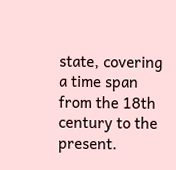state, covering a time span from the 18th century to the present.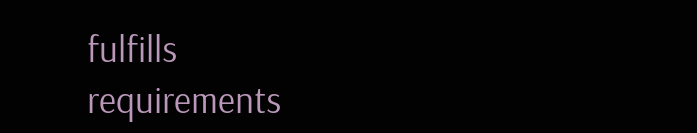fulfills requirements